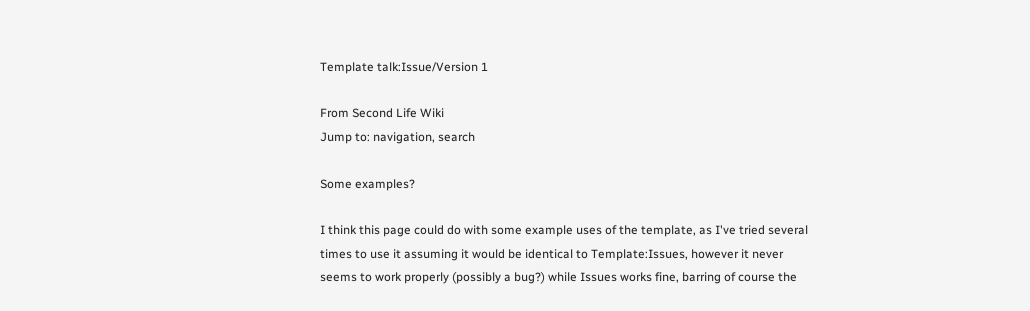Template talk:Issue/Version 1

From Second Life Wiki
Jump to: navigation, search

Some examples?

I think this page could do with some example uses of the template, as I've tried several times to use it assuming it would be identical to Template:Issues, however it never seems to work properly (possibly a bug?) while Issues works fine, barring of course the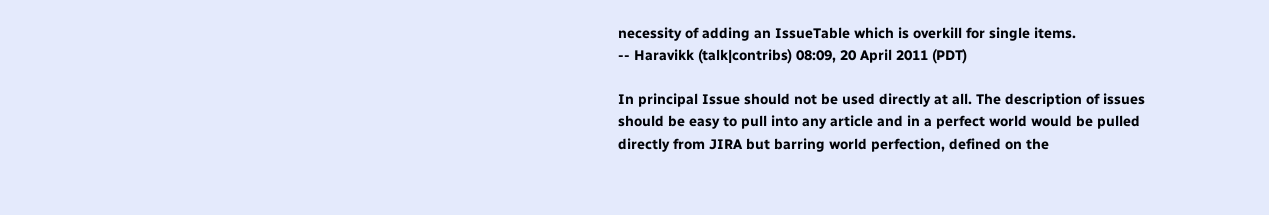necessity of adding an IssueTable which is overkill for single items.
-- Haravikk (talk|contribs) 08:09, 20 April 2011 (PDT)

In principal Issue should not be used directly at all. The description of issues should be easy to pull into any article and in a perfect world would be pulled directly from JIRA but barring world perfection, defined on the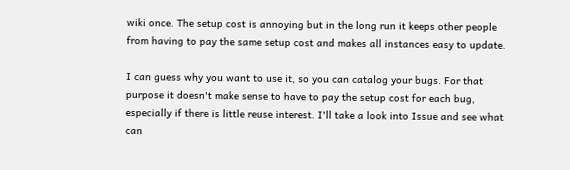wiki once. The setup cost is annoying but in the long run it keeps other people from having to pay the same setup cost and makes all instances easy to update.

I can guess why you want to use it, so you can catalog your bugs. For that purpose it doesn't make sense to have to pay the setup cost for each bug, especially if there is little reuse interest. I'll take a look into Issue and see what can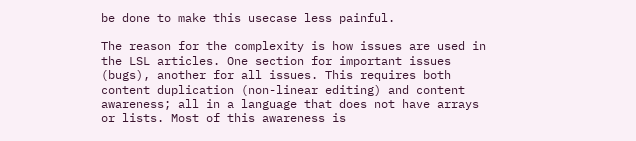be done to make this usecase less painful.

The reason for the complexity is how issues are used in the LSL articles. One section for important issues (bugs), another for all issues. This requires both content duplication (non-linear editing) and content awareness; all in a language that does not have arrays or lists. Most of this awareness is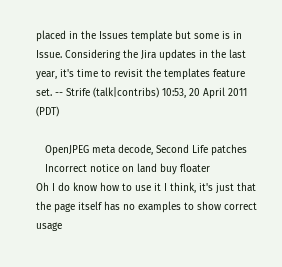placed in the Issues template but some is in Issue. Considering the Jira updates in the last year, it's time to revisit the templates feature set. -- Strife (talk|contribs) 10:53, 20 April 2011 (PDT)

   OpenJPEG meta decode, Second Life patches
   Incorrect notice on land buy floater
Oh I do know how to use it I think, it's just that the page itself has no examples to show correct usage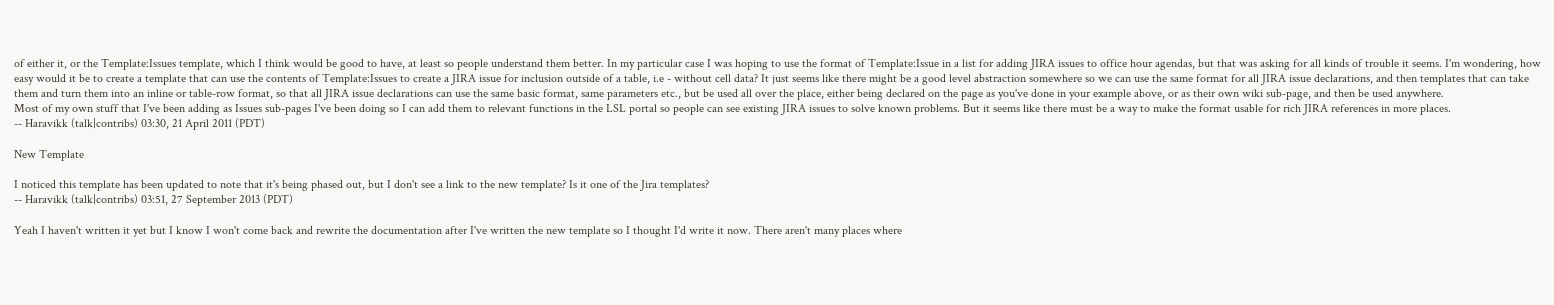of either it, or the Template:Issues template, which I think would be good to have, at least so people understand them better. In my particular case I was hoping to use the format of Template:Issue in a list for adding JIRA issues to office hour agendas, but that was asking for all kinds of trouble it seems. I'm wondering, how easy would it be to create a template that can use the contents of Template:Issues to create a JIRA issue for inclusion outside of a table, i.e - without cell data? It just seems like there might be a good level abstraction somewhere so we can use the same format for all JIRA issue declarations, and then templates that can take them and turn them into an inline or table-row format, so that all JIRA issue declarations can use the same basic format, same parameters etc., but be used all over the place, either being declared on the page as you've done in your example above, or as their own wiki sub-page, and then be used anywhere.
Most of my own stuff that I've been adding as Issues sub-pages I've been doing so I can add them to relevant functions in the LSL portal so people can see existing JIRA issues to solve known problems. But it seems like there must be a way to make the format usable for rich JIRA references in more places.
-- Haravikk (talk|contribs) 03:30, 21 April 2011 (PDT)

New Template

I noticed this template has been updated to note that it's being phased out, but I don't see a link to the new template? Is it one of the Jira templates?
-- Haravikk (talk|contribs) 03:51, 27 September 2013 (PDT)

Yeah I haven't written it yet but I know I won't come back and rewrite the documentation after I've written the new template so I thought I'd write it now. There aren't many places where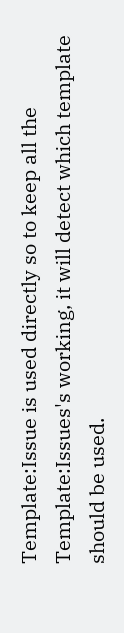Template:Issue is used directly so to keep all the Template:Issues's working, it will detect which template should be used.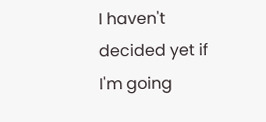I haven't decided yet if I'm going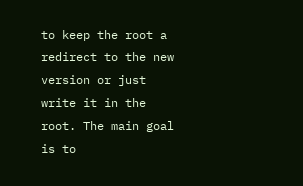to keep the root a redirect to the new version or just write it in the root. The main goal is to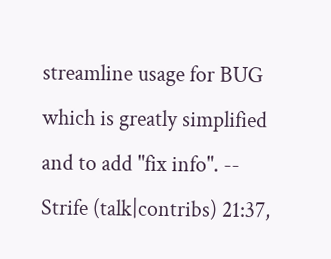streamline usage for BUG which is greatly simplified and to add "fix info". -- Strife (talk|contribs) 21:37,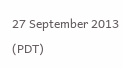27 September 2013 (PDT)